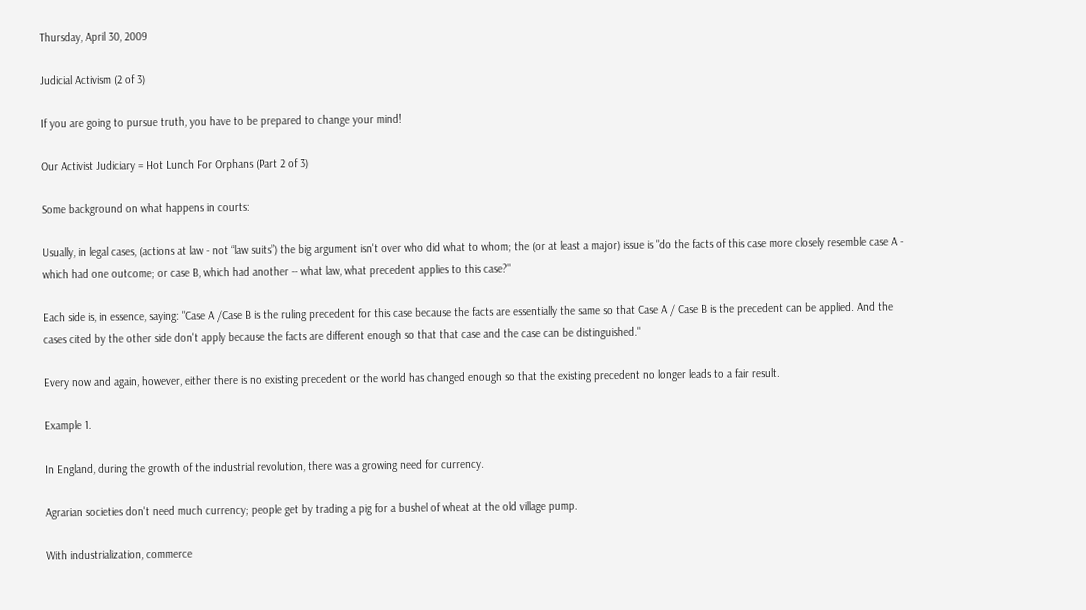Thursday, April 30, 2009

Judicial Activism (2 of 3)

If you are going to pursue truth, you have to be prepared to change your mind!

Our Activist Judiciary = Hot Lunch For Orphans (Part 2 of 3)

Some background on what happens in courts:

Usually, in legal cases, (actions at law - not “law suits”) the big argument isn't over who did what to whom; the (or at least a major) issue is "do the facts of this case more closely resemble case A - which had one outcome; or case B, which had another -- what law, what precedent applies to this case?"

Each side is, in essence, saying: "Case A /Case B is the ruling precedent for this case because the facts are essentially the same so that Case A / Case B is the precedent can be applied. And the cases cited by the other side don't apply because the facts are different enough so that that case and the case can be distinguished."

Every now and again, however, either there is no existing precedent or the world has changed enough so that the existing precedent no longer leads to a fair result.

Example 1.

In England, during the growth of the industrial revolution, there was a growing need for currency.

Agrarian societies don't need much currency; people get by trading a pig for a bushel of wheat at the old village pump.

With industrialization, commerce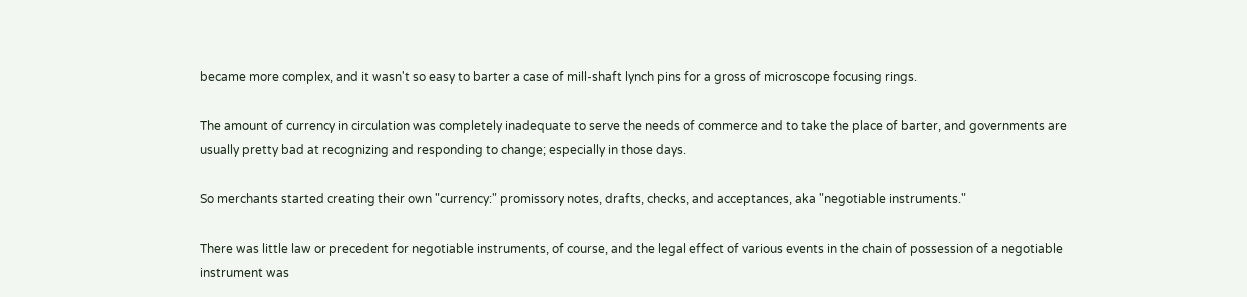became more complex, and it wasn't so easy to barter a case of mill-shaft lynch pins for a gross of microscope focusing rings.

The amount of currency in circulation was completely inadequate to serve the needs of commerce and to take the place of barter, and governments are usually pretty bad at recognizing and responding to change; especially in those days.

So merchants started creating their own "currency:" promissory notes, drafts, checks, and acceptances, aka "negotiable instruments."

There was little law or precedent for negotiable instruments, of course, and the legal effect of various events in the chain of possession of a negotiable instrument was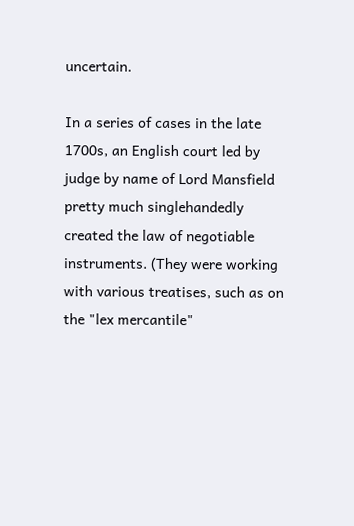uncertain.

In a series of cases in the late 1700s, an English court led by judge by name of Lord Mansfield pretty much singlehandedly created the law of negotiable instruments. (They were working with various treatises, such as on the "lex mercantile"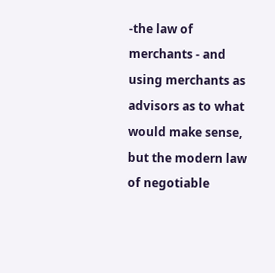-the law of merchants - and using merchants as advisors as to what would make sense, but the modern law of negotiable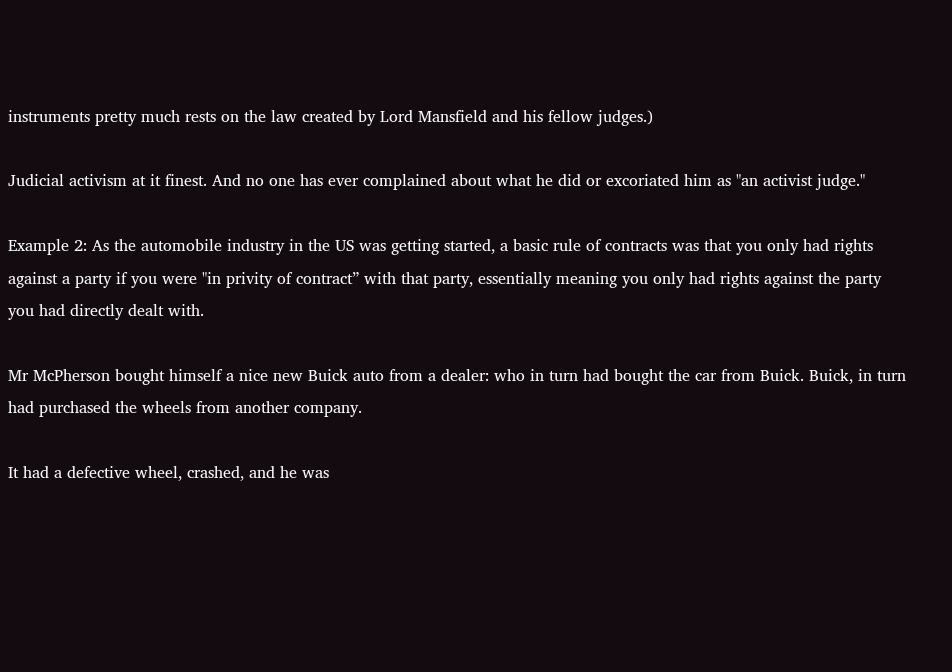instruments pretty much rests on the law created by Lord Mansfield and his fellow judges.)

Judicial activism at it finest. And no one has ever complained about what he did or excoriated him as "an activist judge."

Example 2: As the automobile industry in the US was getting started, a basic rule of contracts was that you only had rights against a party if you were "in privity of contract” with that party, essentially meaning you only had rights against the party you had directly dealt with.

Mr McPherson bought himself a nice new Buick auto from a dealer: who in turn had bought the car from Buick. Buick, in turn had purchased the wheels from another company.

It had a defective wheel, crashed, and he was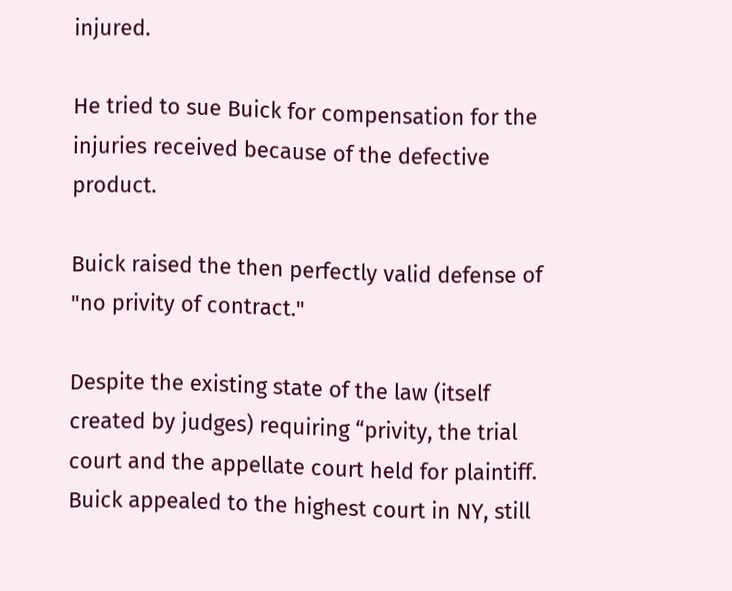injured.

He tried to sue Buick for compensation for the injuries received because of the defective product.

Buick raised the then perfectly valid defense of "no privity of contract."

Despite the existing state of the law (itself created by judges) requiring “privity, the trial court and the appellate court held for plaintiff. Buick appealed to the highest court in NY, still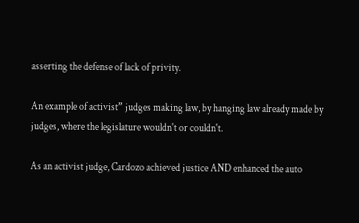asserting the defense of lack of privity.

An example of activist” judges making law, by hanging law already made by judges, where the legislature wouldn't or couldn't.

As an activist judge, Cardozo achieved justice AND enhanced the auto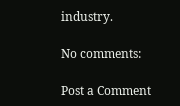industry.

No comments:

Post a Comment